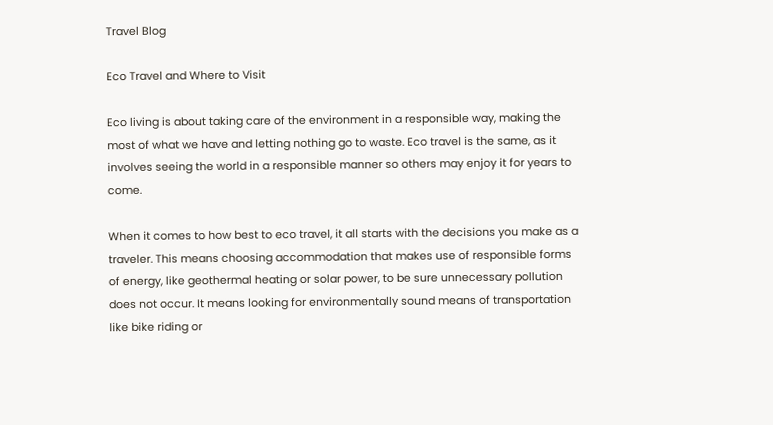Travel Blog

Eco Travel and Where to Visit

Eco living is about taking care of the environment in a responsible way, making the most of what we have and letting nothing go to waste. Eco travel is the same, as it involves seeing the world in a responsible manner so others may enjoy it for years to come.

When it comes to how best to eco travel, it all starts with the decisions you make as a traveler. This means choosing accommodation that makes use of responsible forms of energy, like geothermal heating or solar power, to be sure unnecessary pollution does not occur. It means looking for environmentally sound means of transportation like bike riding or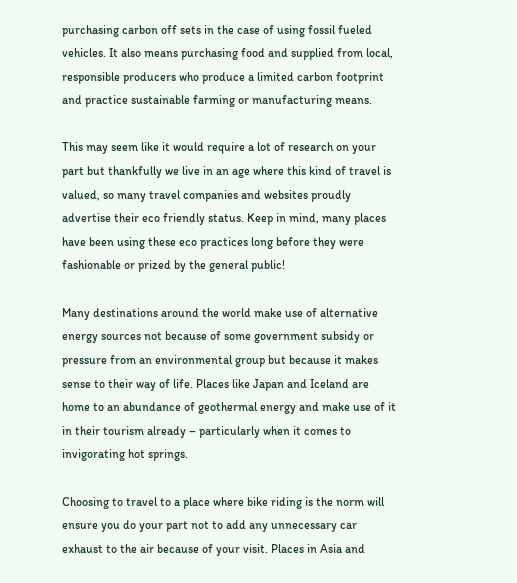purchasing carbon off sets in the case of using fossil fueled vehicles. It also means purchasing food and supplied from local, responsible producers who produce a limited carbon footprint and practice sustainable farming or manufacturing means.

This may seem like it would require a lot of research on your part but thankfully we live in an age where this kind of travel is valued, so many travel companies and websites proudly advertise their eco friendly status. Keep in mind, many places have been using these eco practices long before they were fashionable or prized by the general public!

Many destinations around the world make use of alternative energy sources not because of some government subsidy or pressure from an environmental group but because it makes sense to their way of life. Places like Japan and Iceland are home to an abundance of geothermal energy and make use of it in their tourism already – particularly when it comes to invigorating hot springs.

Choosing to travel to a place where bike riding is the norm will ensure you do your part not to add any unnecessary car exhaust to the air because of your visit. Places in Asia and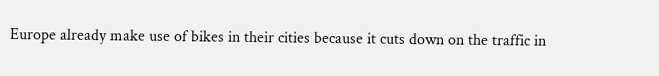Europe already make use of bikes in their cities because it cuts down on the traffic in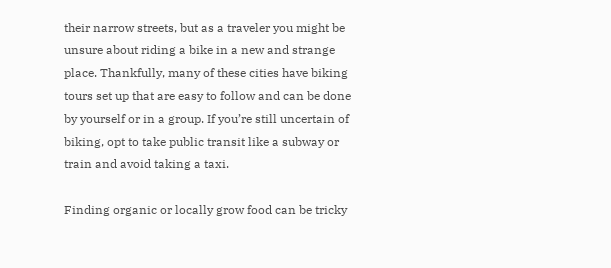their narrow streets, but as a traveler you might be unsure about riding a bike in a new and strange place. Thankfully, many of these cities have biking tours set up that are easy to follow and can be done by yourself or in a group. If you’re still uncertain of biking, opt to take public transit like a subway or train and avoid taking a taxi.

Finding organic or locally grow food can be tricky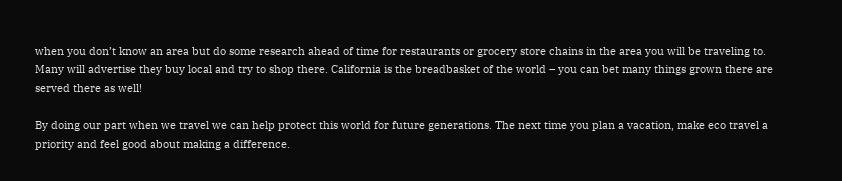when you don’t know an area but do some research ahead of time for restaurants or grocery store chains in the area you will be traveling to. Many will advertise they buy local and try to shop there. California is the breadbasket of the world – you can bet many things grown there are served there as well!

By doing our part when we travel we can help protect this world for future generations. The next time you plan a vacation, make eco travel a priority and feel good about making a difference.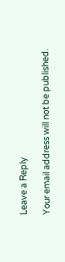Leave a Reply

Your email address will not be published.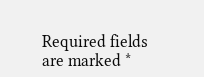Required fields are marked *